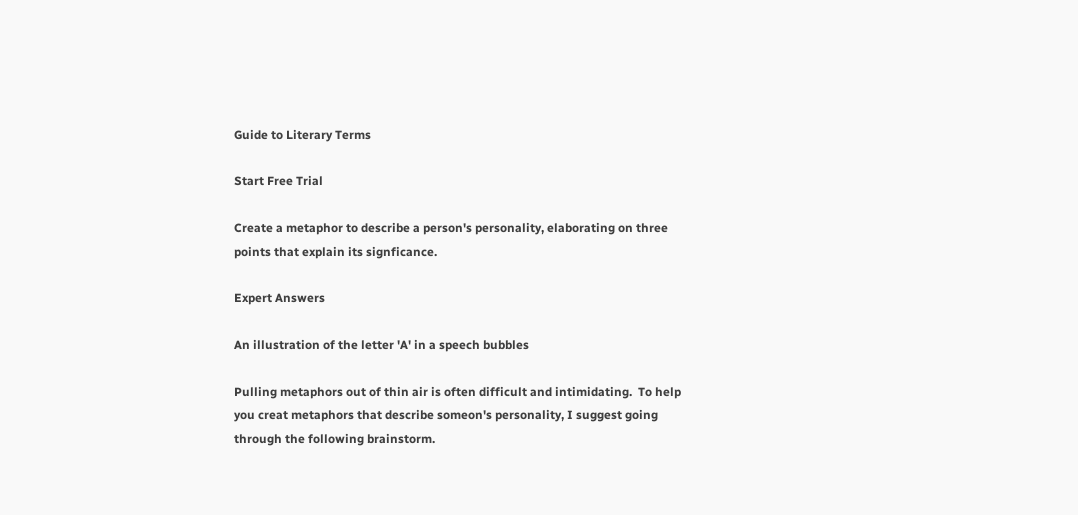Guide to Literary Terms

Start Free Trial

Create a metaphor to describe a person's personality, elaborating on three points that explain its signficance.

Expert Answers

An illustration of the letter 'A' in a speech bubbles

Pulling metaphors out of thin air is often difficult and intimidating.  To help you creat metaphors that describe someon's personality, I suggest going through the following brainstorm.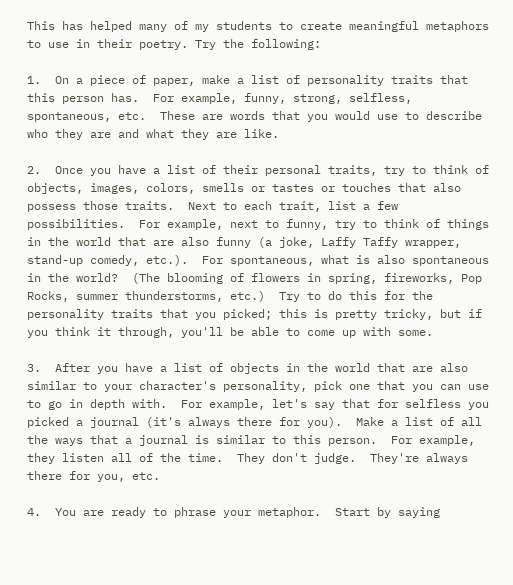This has helped many of my students to create meaningful metaphors to use in their poetry. Try the following:

1.  On a piece of paper, make a list of personality traits that this person has.  For example, funny, strong, selfless, spontaneous, etc.  These are words that you would use to describe who they are and what they are like.

2.  Once you have a list of their personal traits, try to think of objects, images, colors, smells or tastes or touches that also possess those traits.  Next to each trait, list a few possibilities.  For example, next to funny, try to think of things in the world that are also funny (a joke, Laffy Taffy wrapper, stand-up comedy, etc.).  For spontaneous, what is also spontaneous in the world?  (The blooming of flowers in spring, fireworks, Pop Rocks, summer thunderstorms, etc.)  Try to do this for the personality traits that you picked; this is pretty tricky, but if you think it through, you'll be able to come up with some.

3.  After you have a list of objects in the world that are also similar to your character's personality, pick one that you can use to go in depth with.  For example, let's say that for selfless you picked a journal (it's always there for you).  Make a list of all the ways that a journal is similar to this person.  For example, they listen all of the time.  They don't judge.  They're always there for you, etc.

4.  You are ready to phrase your metaphor.  Start by saying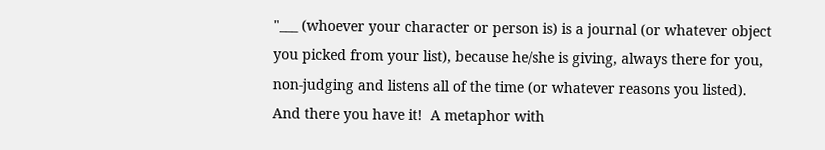"___ (whoever your character or person is) is a journal (or whatever object you picked from your list), because he/she is giving, always there for you, non-judging and listens all of the time (or whatever reasons you listed).  And there you have it!  A metaphor with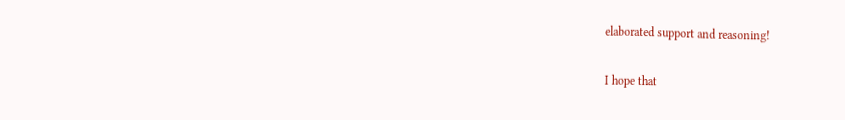elaborated support and reasoning!

I hope that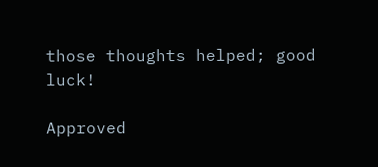those thoughts helped; good luck!

Approved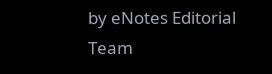by eNotes Editorial Team